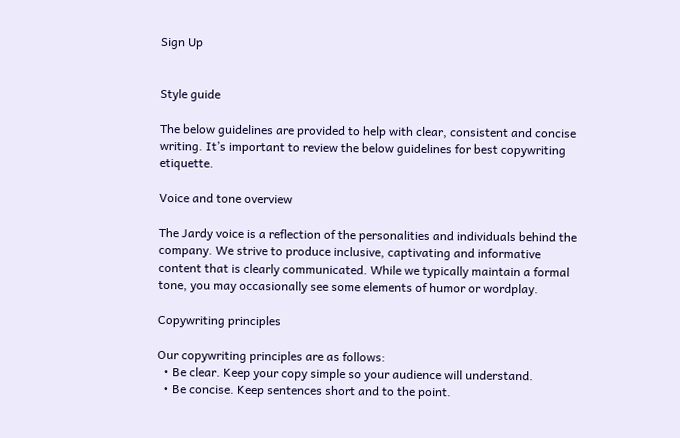Sign Up


Style guide

The below guidelines are provided to help with clear, consistent and concise writing. It’s important to review the below guidelines for best copywriting etiquette.

Voice and tone overview

The Jardy voice is a reflection of the personalities and individuals behind the company. We strive to produce inclusive, captivating and informative content that is clearly communicated. While we typically maintain a formal tone, you may occasionally see some elements of humor or wordplay.

Copywriting principles

Our copywriting principles are as follows:
  • Be clear. Keep your copy simple so your audience will understand.
  • Be concise. Keep sentences short and to the point.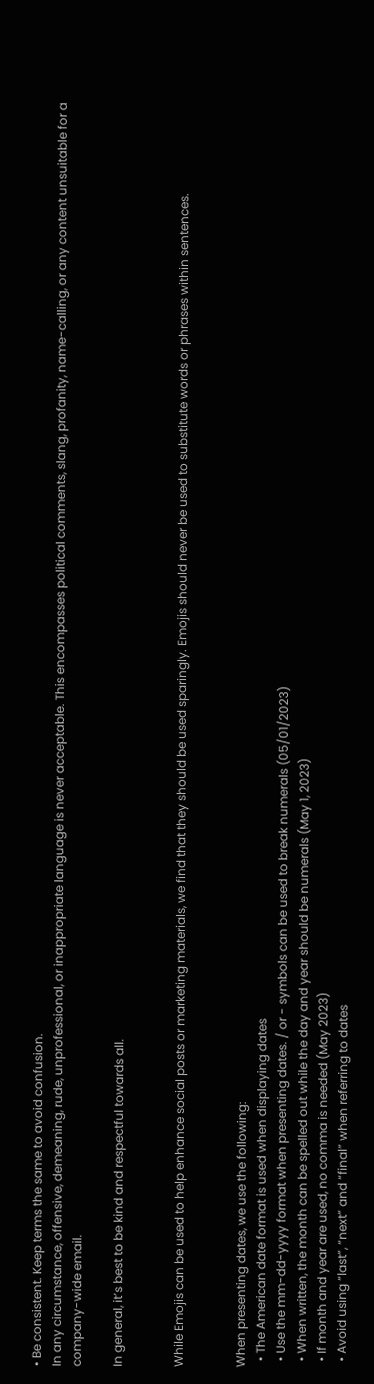• Be consistent. Keep terms the same to avoid confusion.
In any circumstance, offensive, demeaning, rude, unprofessional, or inappropriate language is never acceptable. This encompasses political comments, slang, profanity, name-calling, or any content unsuitable for a company-wide email.

In general, it’s best to be kind and respectful towards all.


While Emojis can be used to help enhance social posts or marketing materials, we find that they should be used sparingly. Emojis should never be used to substitute words or phrases within sentences.


When presenting dates, we use the following:
  • The American date format is used when displaying dates
  • Use the mm-dd-yyyy format when presenting dates. / or - symbols can be used to break numerals (05/01/2023)
  • When written, the month can be spelled out while the day and year should be numerals (May 1, 2023)
  • If month and year are used, no comma is needed (May 2023)
  • Avoid using “last”, “next” and “final” when referring to dates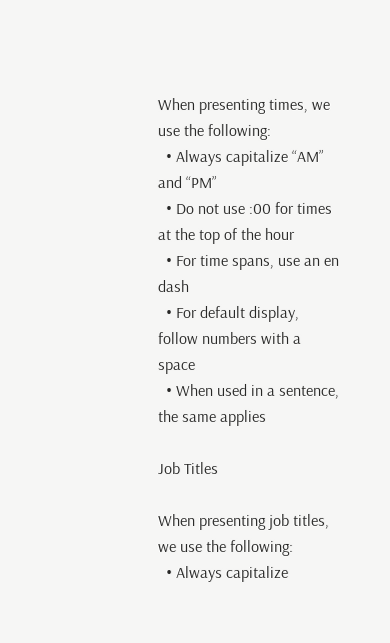When presenting times, we use the following:
  • Always capitalize “AM” and “PM”
  • Do not use :00 for times at the top of the hour
  • For time spans, use an en dash
  • For default display, follow numbers with a space
  • When used in a sentence, the same applies

Job Titles

When presenting job titles, we use the following:
  • Always capitalize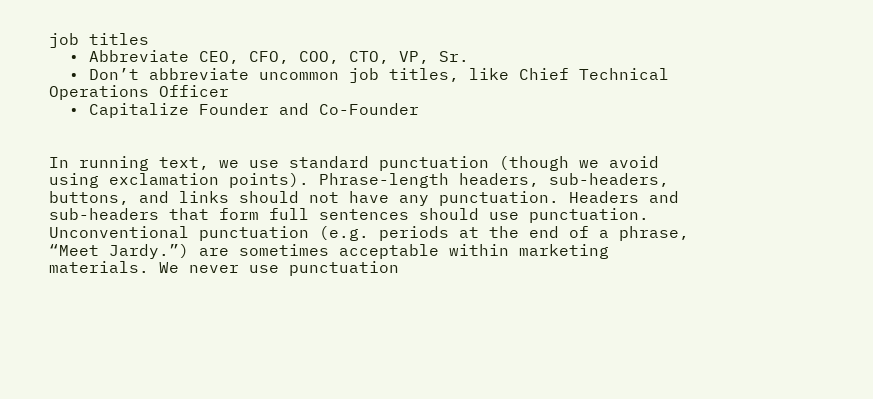job titles
  • Abbreviate CEO, CFO, COO, CTO, VP, Sr.
  • Don’t abbreviate uncommon job titles, like Chief Technical Operations Officer
  • Capitalize Founder and Co-Founder


In running text, we use standard punctuation (though we avoid using exclamation points). Phrase-length headers, sub-headers, buttons, and links should not have any punctuation. Headers and sub-headers that form full sentences should use punctuation. Unconventional punctuation (e.g. periods at the end of a phrase, “Meet Jardy.”) are sometimes acceptable within marketing materials. We never use punctuation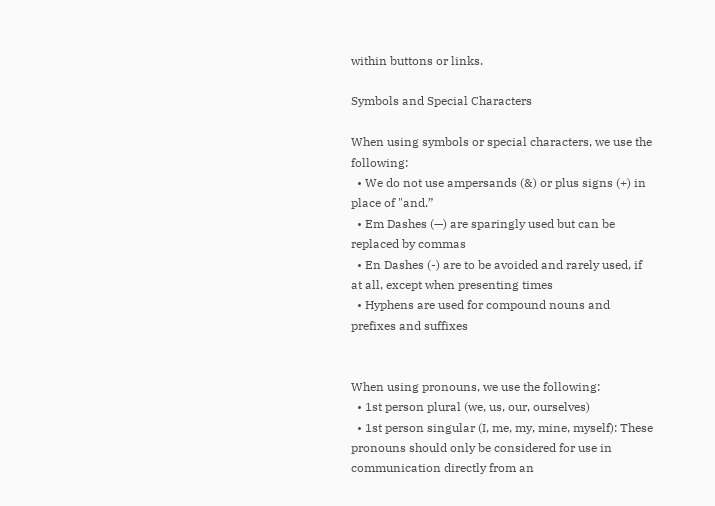within buttons or links.

Symbols and Special Characters

When using symbols or special characters, we use the following:
  • We do not use ampersands (&) or plus signs (+) in place of "and.”
  • Em Dashes (—) are sparingly used but can be replaced by commas
  • En Dashes (-) are to be avoided and rarely used, if at all, except when presenting times
  • Hyphens are used for compound nouns and prefixes and suffixes


When using pronouns, we use the following:
  • 1st person plural (we, us, our, ourselves)
  • 1st person singular (I, me, my, mine, myself): These pronouns should only be considered for use in communication directly from an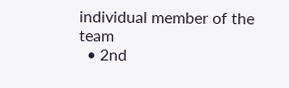individual member of the team
  • 2nd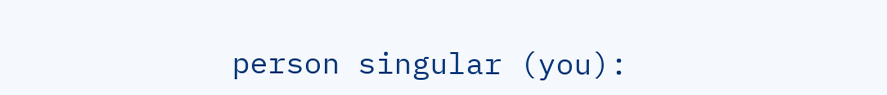person singular (you):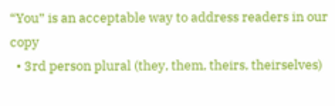“You” is an acceptable way to address readers in our copy
  • 3rd person plural (they, them, theirs, theirselves)